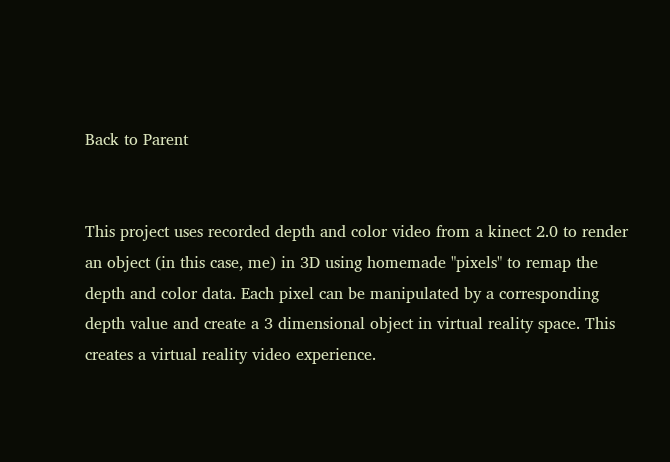Back to Parent


This project uses recorded depth and color video from a kinect 2.0 to render an object (in this case, me) in 3D using homemade "pixels" to remap the depth and color data. Each pixel can be manipulated by a corresponding depth value and create a 3 dimensional object in virtual reality space. This creates a virtual reality video experience.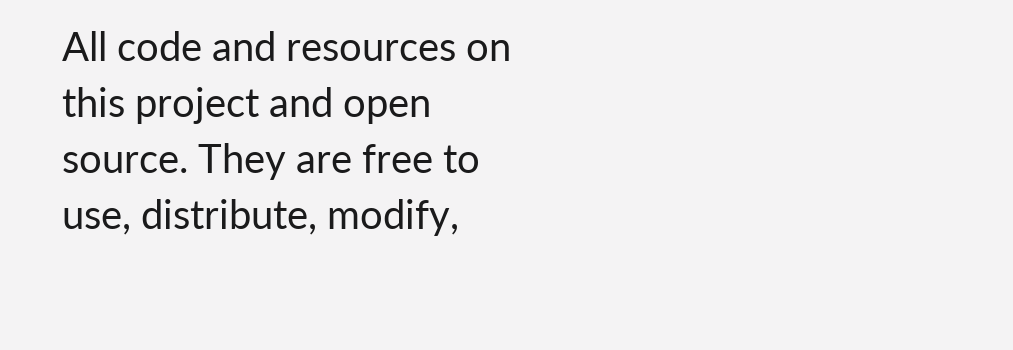All code and resources on this project and open source. They are free to use, distribute, modify,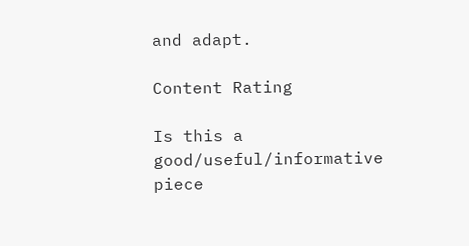and adapt.

Content Rating

Is this a good/useful/informative piece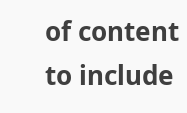of content to include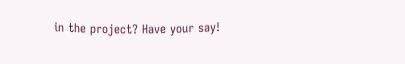in the project? Have your say!